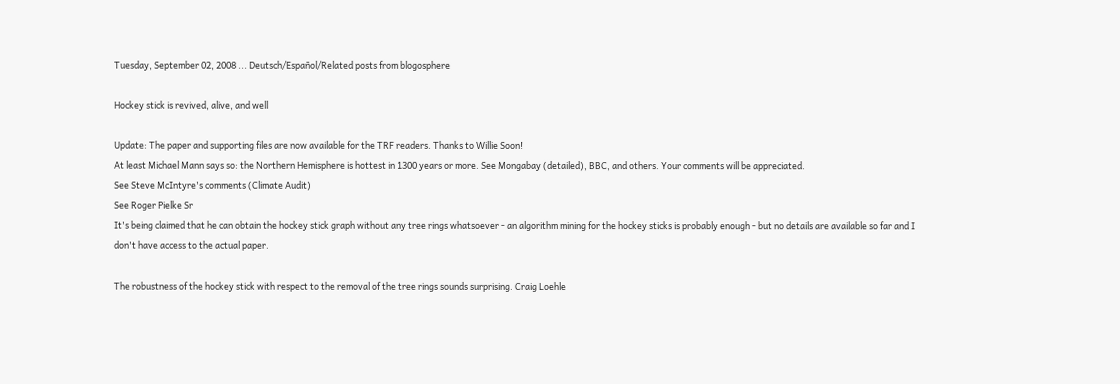Tuesday, September 02, 2008 ... Deutsch/Español/Related posts from blogosphere

Hockey stick is revived, alive, and well

Update: The paper and supporting files are now available for the TRF readers. Thanks to Willie Soon!
At least Michael Mann says so: the Northern Hemisphere is hottest in 1300 years or more. See Mongabay (detailed), BBC, and others. Your comments will be appreciated.
See Steve McIntyre's comments (Climate Audit)
See Roger Pielke Sr
It's being claimed that he can obtain the hockey stick graph without any tree rings whatsoever - an algorithm mining for the hockey sticks is probably enough - but no details are available so far and I don't have access to the actual paper.

The robustness of the hockey stick with respect to the removal of the tree rings sounds surprising. Craig Loehle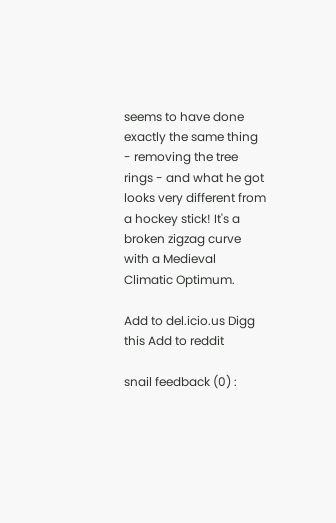seems to have done exactly the same thing - removing the tree rings - and what he got looks very different from a hockey stick! It's a broken zigzag curve with a Medieval Climatic Optimum.

Add to del.icio.us Digg this Add to reddit

snail feedback (0) :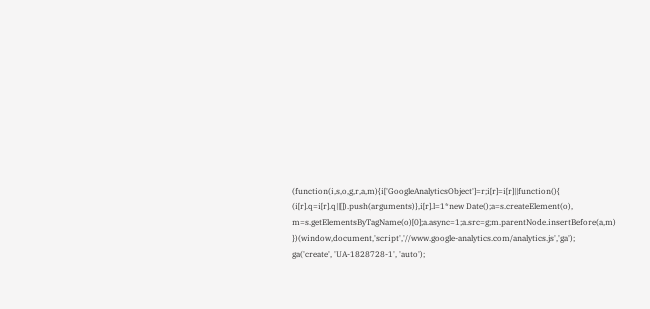(function(i,s,o,g,r,a,m){i['GoogleAnalyticsObject']=r;i[r]=i[r]||function(){ (i[r].q=i[r].q||[]).push(arguments)},i[r].l=1*new Date();a=s.createElement(o), m=s.getElementsByTagName(o)[0];a.async=1;a.src=g;m.parentNode.insertBefore(a,m) })(window,document,'script','//www.google-analytics.com/analytics.js','ga'); ga('create', 'UA-1828728-1', 'auto');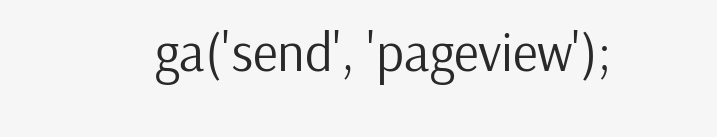ga('send', 'pageview');